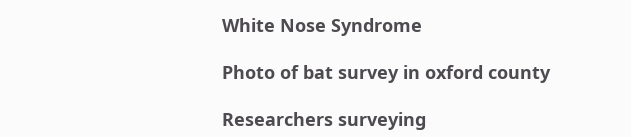White Nose Syndrome

Photo of bat survey in oxford county

Researchers surveying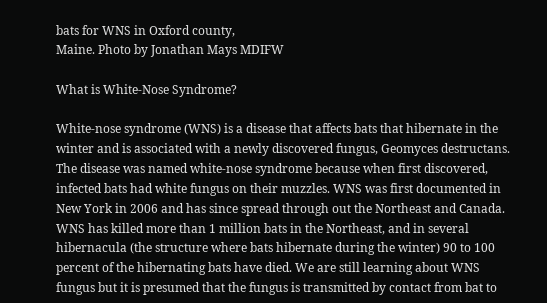bats for WNS in Oxford county,
Maine. Photo by Jonathan Mays MDIFW

What is White-Nose Syndrome?

White-nose syndrome (WNS) is a disease that affects bats that hibernate in the winter and is associated with a newly discovered fungus, Geomyces destructans. The disease was named white-nose syndrome because when first discovered, infected bats had white fungus on their muzzles. WNS was first documented in New York in 2006 and has since spread through out the Northeast and Canada. WNS has killed more than 1 million bats in the Northeast, and in several hibernacula (the structure where bats hibernate during the winter) 90 to 100 percent of the hibernating bats have died. We are still learning about WNS fungus but it is presumed that the fungus is transmitted by contact from bat to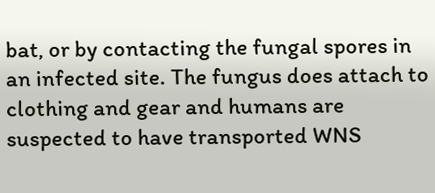bat, or by contacting the fungal spores in an infected site. The fungus does attach to clothing and gear and humans are suspected to have transported WNS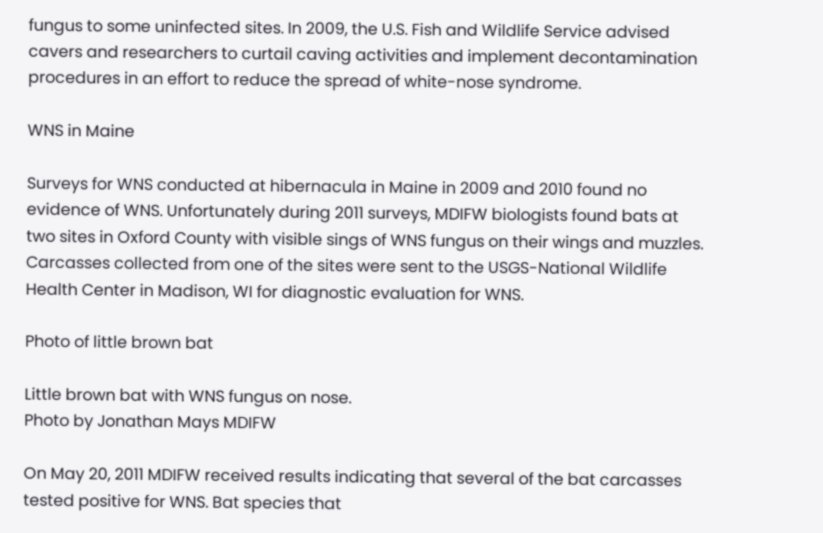fungus to some uninfected sites. In 2009, the U.S. Fish and Wildlife Service advised cavers and researchers to curtail caving activities and implement decontamination procedures in an effort to reduce the spread of white-nose syndrome.

WNS in Maine

Surveys for WNS conducted at hibernacula in Maine in 2009 and 2010 found no evidence of WNS. Unfortunately during 2011 surveys, MDIFW biologists found bats at two sites in Oxford County with visible sings of WNS fungus on their wings and muzzles. Carcasses collected from one of the sites were sent to the USGS-National Wildlife Health Center in Madison, WI for diagnostic evaluation for WNS.

Photo of little brown bat

Little brown bat with WNS fungus on nose.
Photo by Jonathan Mays MDIFW

On May 20, 2011 MDIFW received results indicating that several of the bat carcasses tested positive for WNS. Bat species that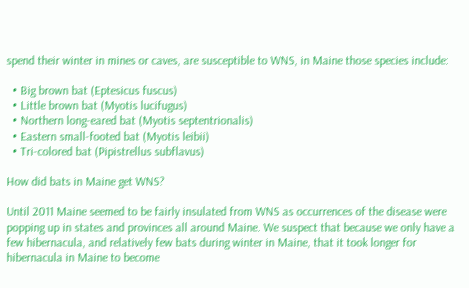spend their winter in mines or caves, are susceptible to WNS, in Maine those species include:

  • Big brown bat (Eptesicus fuscus)
  • Little brown bat (Myotis lucifugus)
  • Northern long-eared bat (Myotis septentrionalis)
  • Eastern small-footed bat (Myotis leibii)
  • Tri-colored bat (Pipistrellus subflavus)

How did bats in Maine get WNS?

Until 2011 Maine seemed to be fairly insulated from WNS as occurrences of the disease were popping up in states and provinces all around Maine. We suspect that because we only have a few hibernacula, and relatively few bats during winter in Maine, that it took longer for hibernacula in Maine to become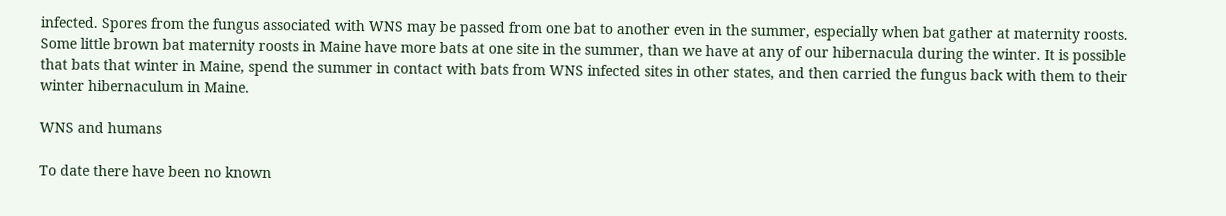infected. Spores from the fungus associated with WNS may be passed from one bat to another even in the summer, especially when bat gather at maternity roosts. Some little brown bat maternity roosts in Maine have more bats at one site in the summer, than we have at any of our hibernacula during the winter. It is possible that bats that winter in Maine, spend the summer in contact with bats from WNS infected sites in other states, and then carried the fungus back with them to their winter hibernaculum in Maine.

WNS and humans

To date there have been no known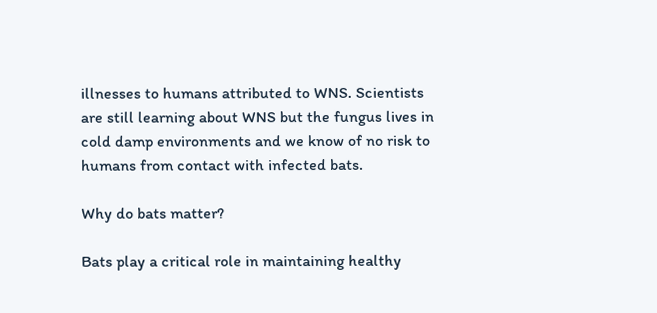illnesses to humans attributed to WNS. Scientists are still learning about WNS but the fungus lives in cold damp environments and we know of no risk to humans from contact with infected bats.

Why do bats matter?

Bats play a critical role in maintaining healthy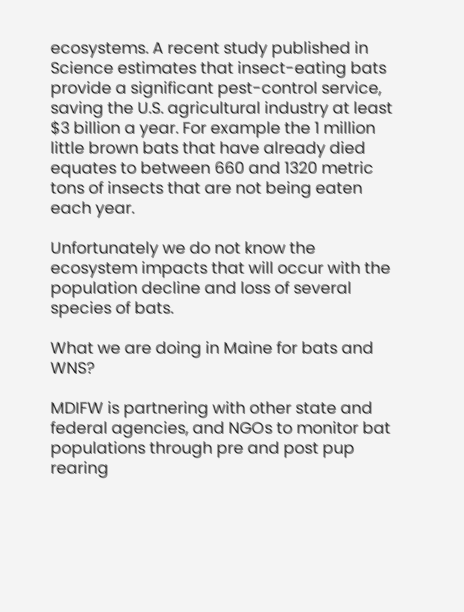ecosystems. A recent study published in Science estimates that insect-eating bats provide a significant pest-control service, saving the U.S. agricultural industry at least $3 billion a year. For example the 1 million little brown bats that have already died equates to between 660 and 1320 metric tons of insects that are not being eaten each year.

Unfortunately we do not know the ecosystem impacts that will occur with the population decline and loss of several species of bats.

What we are doing in Maine for bats and WNS?

MDIFW is partnering with other state and federal agencies, and NGOs to monitor bat populations through pre and post pup rearing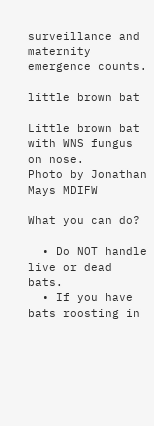surveillance and maternity emergence counts.

little brown bat

Little brown bat with WNS fungus on nose.
Photo by Jonathan Mays MDIFW

What you can do?

  • Do NOT handle live or dead bats.
  • If you have bats roosting in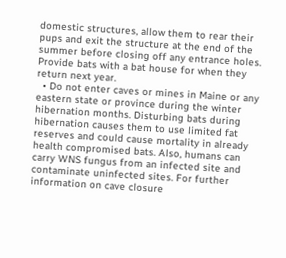domestic structures, allow them to rear their pups and exit the structure at the end of the summer before closing off any entrance holes. Provide bats with a bat house for when they return next year.
  • Do not enter caves or mines in Maine or any eastern state or province during the winter hibernation months. Disturbing bats during hibernation causes them to use limited fat reserves and could cause mortality in already health compromised bats. Also, humans can carry WNS fungus from an infected site and contaminate uninfected sites. For further information on cave closure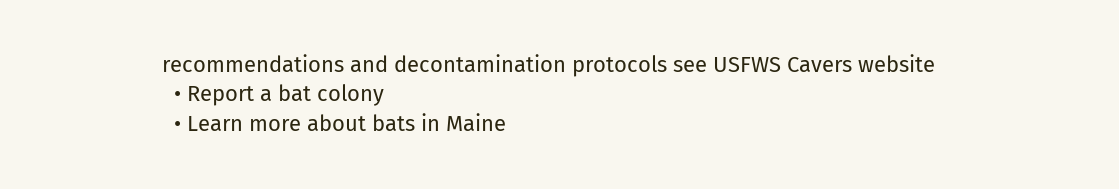recommendations and decontamination protocols see USFWS Cavers website
  • Report a bat colony
  • Learn more about bats in Maine